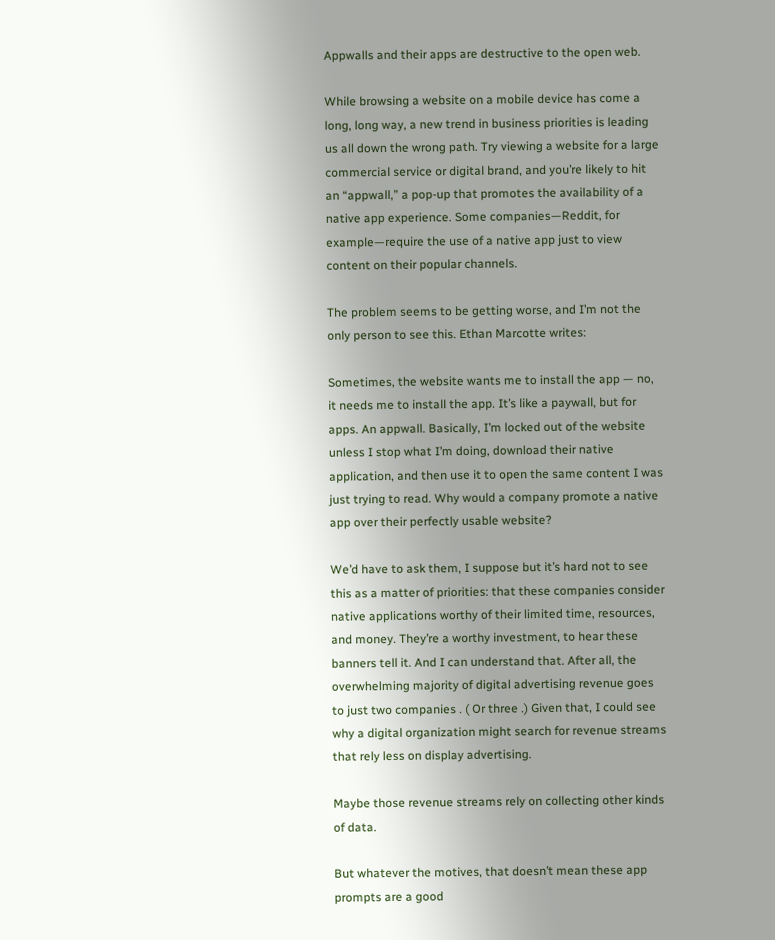Appwalls and their apps are destructive to the open web.

While browsing a website on a mobile device has come a long, long way, a new trend in business priorities is leading us all down the wrong path. Try viewing a website for a large commercial service or digital brand, and you’re likely to hit an “appwall,” a pop-up that promotes the availability of a native app experience. Some companies—Reddit, for example—require the use of a native app just to view content on their popular channels.

The problem seems to be getting worse, and I’m not the only person to see this. Ethan Marcotte writes:

Sometimes, the website wants me to install the app — no, it needs me to install the app. It’s like a paywall, but for apps. An appwall. Basically, I’m locked out of the website unless I stop what I’m doing, download their native application, and then use it to open the same content I was just trying to read. Why would a company promote a native app over their perfectly usable website?

We’d have to ask them, I suppose but it’s hard not to see this as a matter of priorities: that these companies consider native applications worthy of their limited time, resources, and money. They’re a worthy investment, to hear these banners tell it. And I can understand that. After all, the overwhelming majority of digital advertising revenue goes to just two companies . ( Or three .) Given that, I could see why a digital organization might search for revenue streams that rely less on display advertising.

Maybe those revenue streams rely on collecting other kinds of data.

But whatever the motives, that doesn’t mean these app prompts are a good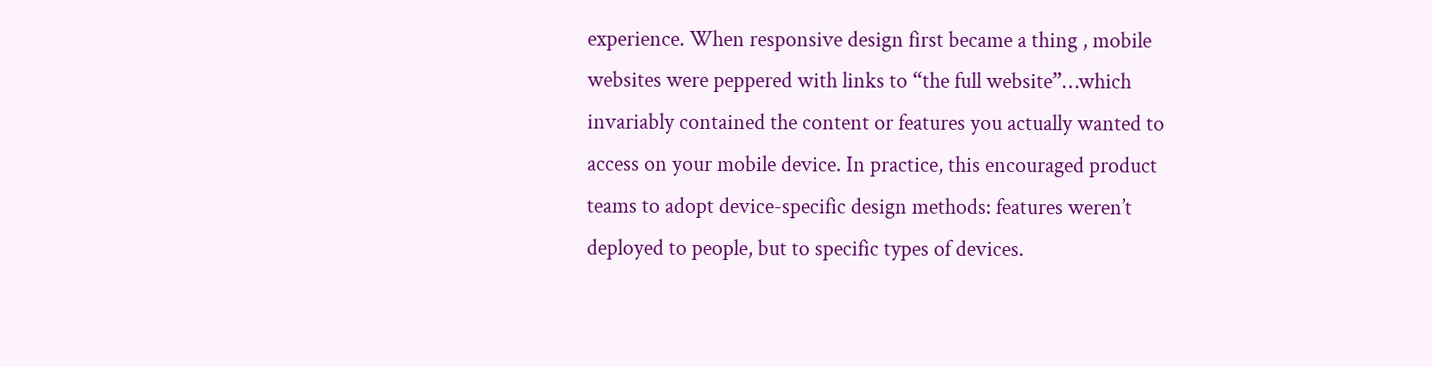experience. When responsive design first became a thing , mobile websites were peppered with links to “the full website”…which invariably contained the content or features you actually wanted to access on your mobile device. In practice, this encouraged product teams to adopt device-specific design methods: features weren’t deployed to people, but to specific types of devices.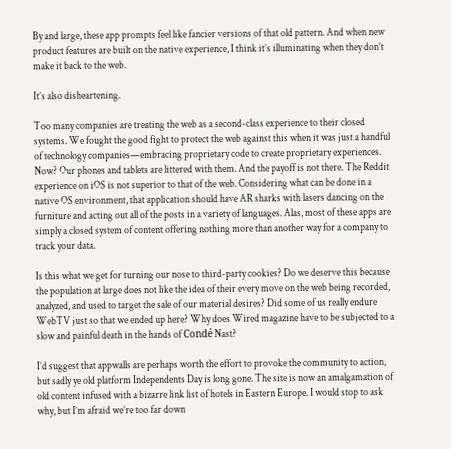By and large, these app prompts feel like fancier versions of that old pattern. And when new product features are built on the native experience, I think it’s illuminating when they don’t make it back to the web.

It’s also disheartening.

Too many companies are treating the web as a second-class experience to their closed systems. We fought the good fight to protect the web against this when it was just a handful of technology companies—embracing proprietary code to create proprietary experiences. Now? Our phones and tablets are littered with them. And the payoff is not there. The Reddit experience on iOS is not superior to that of the web. Considering what can be done in a native OS environment, that application should have AR sharks with lasers dancing on the furniture and acting out all of the posts in a variety of languages. Alas, most of these apps are simply a closed system of content offering nothing more than another way for a company to track your data.

Is this what we get for turning our nose to third-party cookies? Do we deserve this because the population at large does not like the idea of their every move on the web being recorded, analyzed, and used to target the sale of our material desires? Did some of us really endure WebTV just so that we ended up here? Why does Wired magazine have to be subjected to a slow and painful death in the hands of Condé Nast?

I’d suggest that appwalls are perhaps worth the effort to provoke the community to action, but sadly ye old platform Independents Day is long gone. The site is now an amalgamation of old content infused with a bizarre link list of hotels in Eastern Europe. I would stop to ask why, but I’m afraid we’re too far down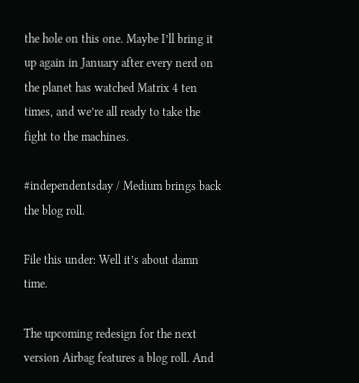the hole on this one. Maybe I’ll bring it up again in January after every nerd on the planet has watched Matrix 4 ten times, and we’re all ready to take the fight to the machines.

#independentsday / Medium brings back the blog roll.

File this under: Well it’s about damn time.

The upcoming redesign for the next version Airbag features a blog roll. And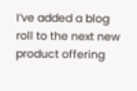I’ve added a blog roll to the next new product offering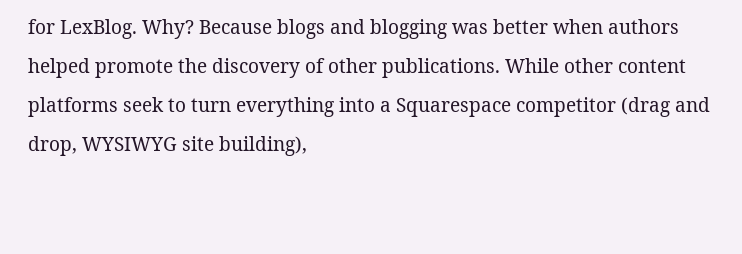for LexBlog. Why? Because blogs and blogging was better when authors helped promote the discovery of other publications. While other content platforms seek to turn everything into a Squarespace competitor (drag and drop, WYSIWYG site building),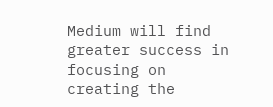Medium will find greater success in focusing on creating the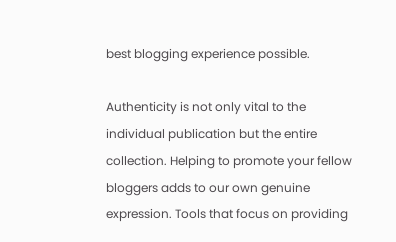best blogging experience possible.

Authenticity is not only vital to the individual publication but the entire collection. Helping to promote your fellow bloggers adds to our own genuine expression. Tools that focus on providing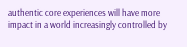authentic core experiences will have more impact in a world increasingly controlled by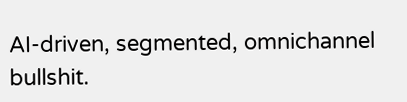AI-driven, segmented, omnichannel bullshit.